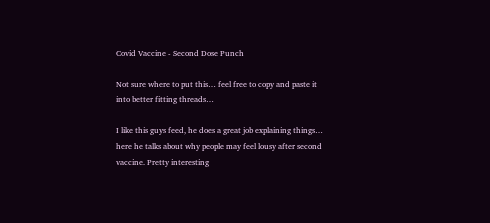Covid Vaccine - Second Dose Punch

Not sure where to put this… feel free to copy and paste it into better fitting threads…

I like this guys feed, he does a great job explaining things…
here he talks about why people may feel lousy after second vaccine. Pretty interesting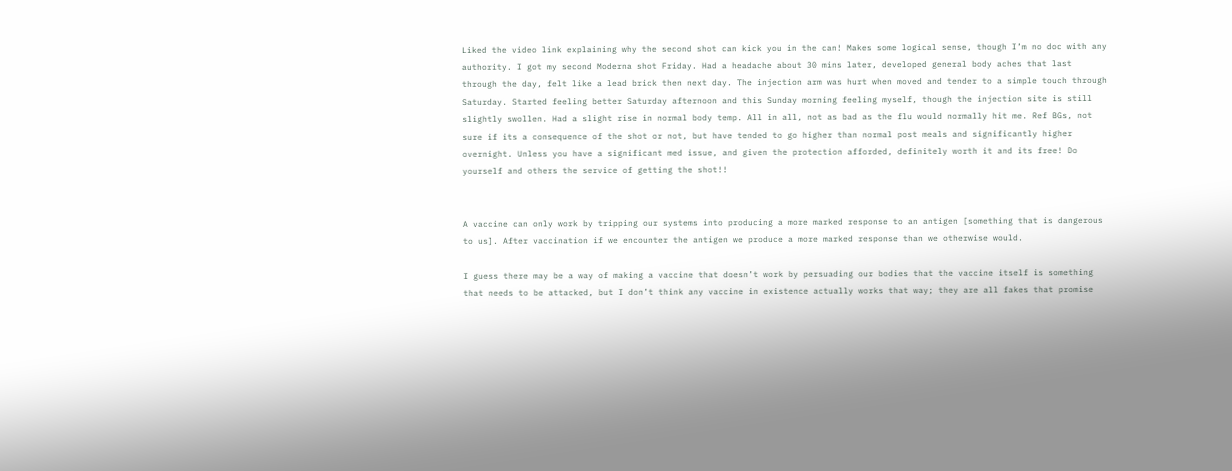Liked the video link explaining why the second shot can kick you in the can! Makes some logical sense, though I’m no doc with any authority. I got my second Moderna shot Friday. Had a headache about 30 mins later, developed general body aches that last through the day, felt like a lead brick then next day. The injection arm was hurt when moved and tender to a simple touch through Saturday. Started feeling better Saturday afternoon and this Sunday morning feeling myself, though the injection site is still slightly swollen. Had a slight rise in normal body temp. All in all, not as bad as the flu would normally hit me. Ref BGs, not sure if its a consequence of the shot or not, but have tended to go higher than normal post meals and significantly higher overnight. Unless you have a significant med issue, and given the protection afforded, definitely worth it and its free! Do yourself and others the service of getting the shot!!


A vaccine can only work by tripping our systems into producing a more marked response to an antigen [something that is dangerous to us]. After vaccination if we encounter the antigen we produce a more marked response than we otherwise would.

I guess there may be a way of making a vaccine that doesn’t work by persuading our bodies that the vaccine itself is something that needs to be attacked, but I don’t think any vaccine in existence actually works that way; they are all fakes that promise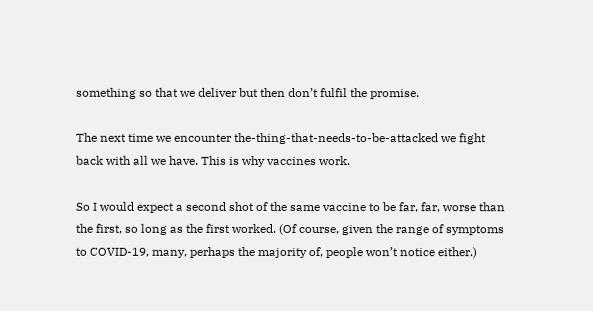something so that we deliver but then don’t fulfil the promise.

The next time we encounter the-thing-that-needs-to-be-attacked we fight back with all we have. This is why vaccines work.

So I would expect a second shot of the same vaccine to be far, far, worse than the first, so long as the first worked. (Of course, given the range of symptoms to COVID-19, many, perhaps the majority of, people won’t notice either.)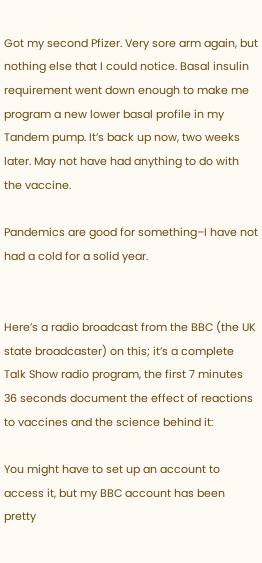Got my second Pfizer. Very sore arm again, but nothing else that I could notice. Basal insulin requirement went down enough to make me program a new lower basal profile in my Tandem pump. It’s back up now, two weeks later. May not have had anything to do with the vaccine.

Pandemics are good for something–I have not had a cold for a solid year.


Here’s a radio broadcast from the BBC (the UK state broadcaster) on this; it’s a complete Talk Show radio program, the first 7 minutes 36 seconds document the effect of reactions to vaccines and the science behind it:

You might have to set up an account to access it, but my BBC account has been pretty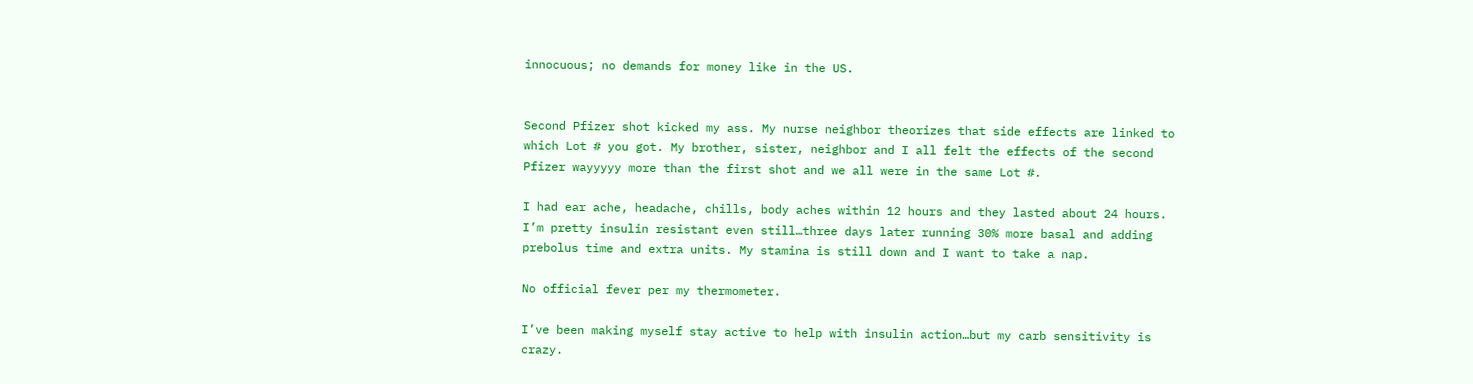innocuous; no demands for money like in the US.


Second Pfizer shot kicked my ass. My nurse neighbor theorizes that side effects are linked to which Lot # you got. My brother, sister, neighbor and I all felt the effects of the second Pfizer wayyyyy more than the first shot and we all were in the same Lot #.

I had ear ache, headache, chills, body aches within 12 hours and they lasted about 24 hours. I’m pretty insulin resistant even still…three days later running 30% more basal and adding prebolus time and extra units. My stamina is still down and I want to take a nap.

No official fever per my thermometer.

I’ve been making myself stay active to help with insulin action…but my carb sensitivity is crazy.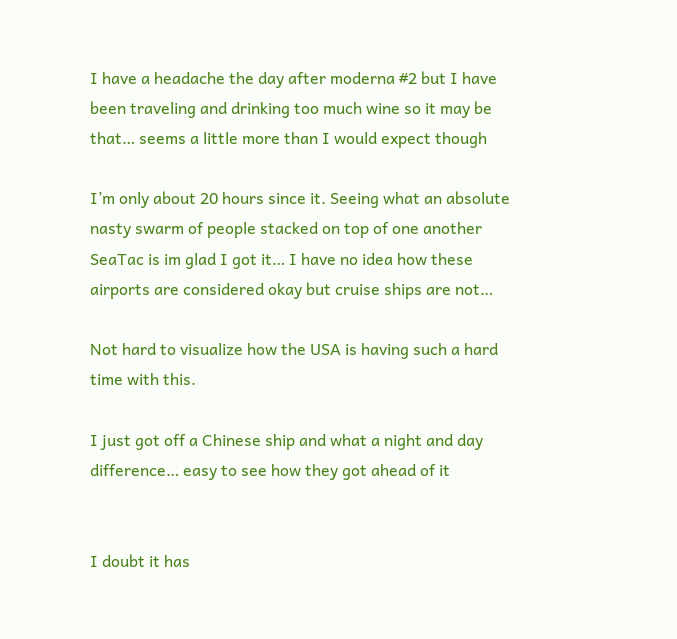I have a headache the day after moderna #2 but I have been traveling and drinking too much wine so it may be that… seems a little more than I would expect though

I’m only about 20 hours since it. Seeing what an absolute nasty swarm of people stacked on top of one another SeaTac is im glad I got it… I have no idea how these airports are considered okay but cruise ships are not…

Not hard to visualize how the USA is having such a hard time with this.

I just got off a Chinese ship and what a night and day difference… easy to see how they got ahead of it


I doubt it has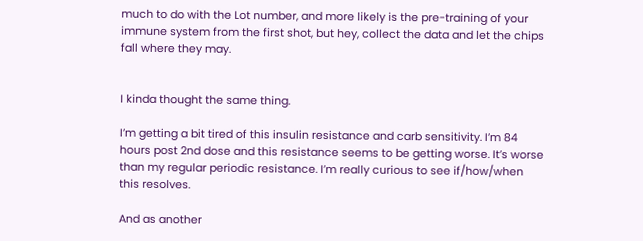much to do with the Lot number, and more likely is the pre-training of your immune system from the first shot, but hey, collect the data and let the chips fall where they may.


I kinda thought the same thing.

I’m getting a bit tired of this insulin resistance and carb sensitivity. I’m 84 hours post 2nd dose and this resistance seems to be getting worse. It’s worse than my regular periodic resistance. I’m really curious to see if/how/when this resolves.

And as another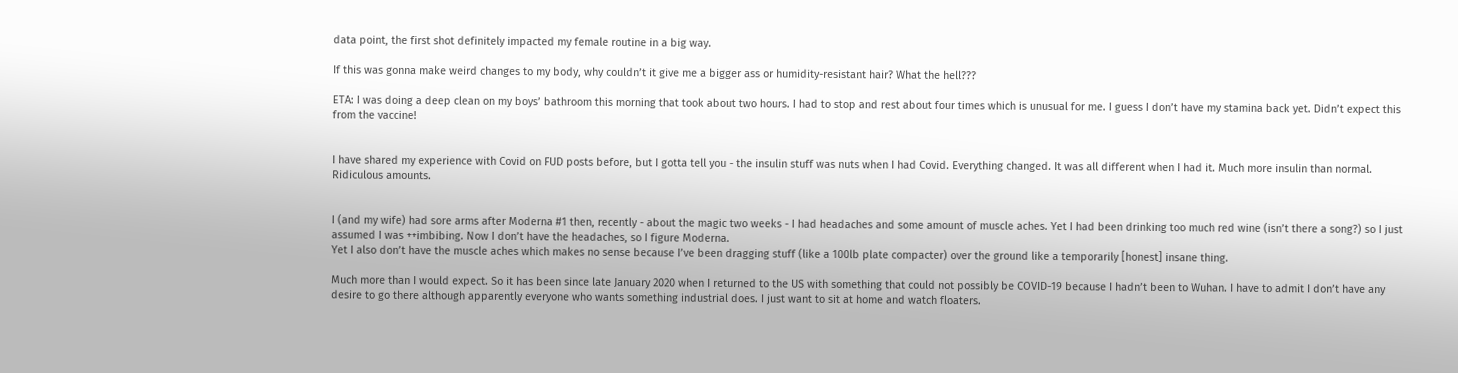data point, the first shot definitely impacted my female routine in a big way.

If this was gonna make weird changes to my body, why couldn’t it give me a bigger ass or humidity-resistant hair? What the hell???

ETA: I was doing a deep clean on my boys’ bathroom this morning that took about two hours. I had to stop and rest about four times which is unusual for me. I guess I don’t have my stamina back yet. Didn’t expect this from the vaccine!


I have shared my experience with Covid on FUD posts before, but I gotta tell you - the insulin stuff was nuts when I had Covid. Everything changed. It was all different when I had it. Much more insulin than normal. Ridiculous amounts.


I (and my wife) had sore arms after Moderna #1 then, recently - about the magic two weeks - I had headaches and some amount of muscle aches. Yet I had been drinking too much red wine (isn’t there a song?) so I just assumed I was ++imbibing. Now I don’t have the headaches, so I figure Moderna.
Yet I also don’t have the muscle aches which makes no sense because I’ve been dragging stuff (like a 100lb plate compacter) over the ground like a temporarily [honest] insane thing.

Much more than I would expect. So it has been since late January 2020 when I returned to the US with something that could not possibly be COVID-19 because I hadn’t been to Wuhan. I have to admit I don’t have any desire to go there although apparently everyone who wants something industrial does. I just want to sit at home and watch floaters.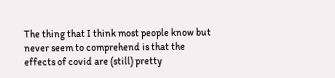The thing that I think most people know but never seem to comprehend is that the effects of covid are (still) pretty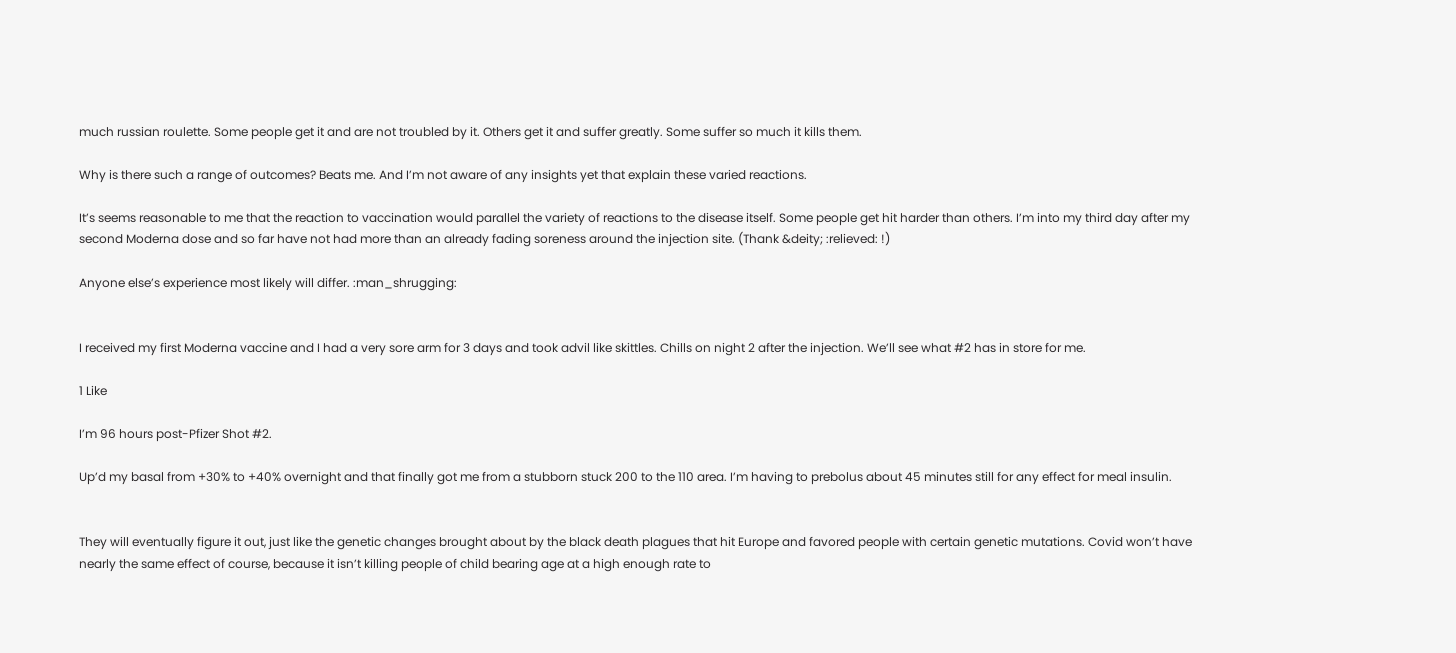much russian roulette. Some people get it and are not troubled by it. Others get it and suffer greatly. Some suffer so much it kills them.

Why is there such a range of outcomes? Beats me. And I’m not aware of any insights yet that explain these varied reactions.

It’s seems reasonable to me that the reaction to vaccination would parallel the variety of reactions to the disease itself. Some people get hit harder than others. I’m into my third day after my second Moderna dose and so far have not had more than an already fading soreness around the injection site. (Thank &deity; :relieved: !)

Anyone else’s experience most likely will differ. :man_shrugging:


I received my first Moderna vaccine and I had a very sore arm for 3 days and took advil like skittles. Chills on night 2 after the injection. We’ll see what #2 has in store for me.

1 Like

I’m 96 hours post-Pfizer Shot #2.

Up’d my basal from +30% to +40% overnight and that finally got me from a stubborn stuck 200 to the 110 area. I’m having to prebolus about 45 minutes still for any effect for meal insulin.


They will eventually figure it out, just like the genetic changes brought about by the black death plagues that hit Europe and favored people with certain genetic mutations. Covid won’t have nearly the same effect of course, because it isn’t killing people of child bearing age at a high enough rate to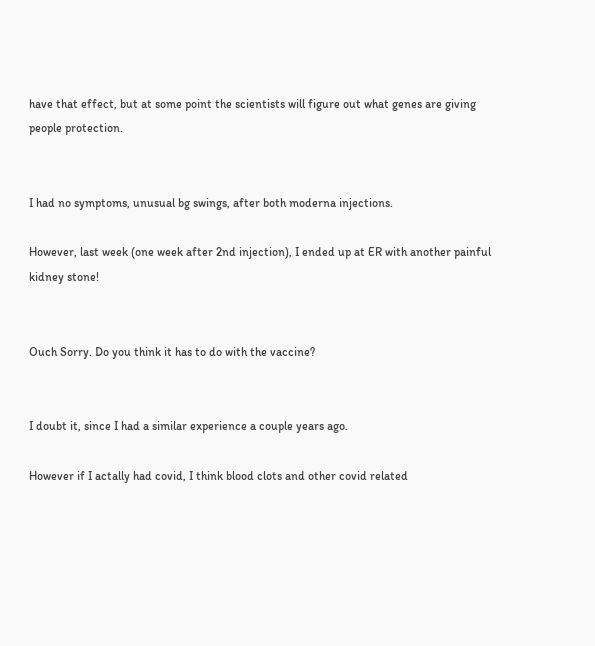have that effect, but at some point the scientists will figure out what genes are giving people protection.


I had no symptoms, unusual bg swings, after both moderna injections.

However, last week (one week after 2nd injection), I ended up at ER with another painful kidney stone!


Ouch Sorry. Do you think it has to do with the vaccine?


I doubt it, since I had a similar experience a couple years ago.

However if I actally had covid, I think blood clots and other covid related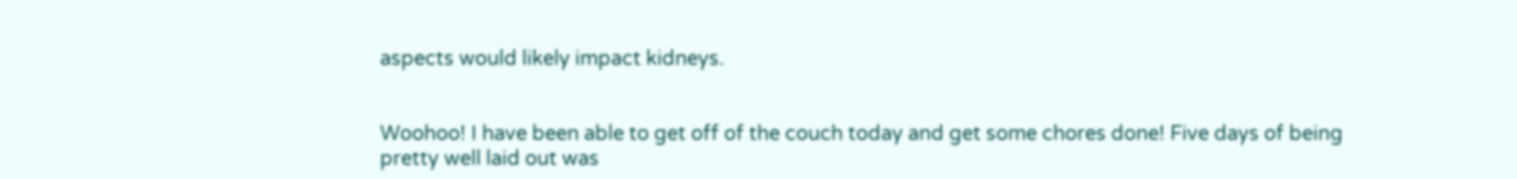aspects would likely impact kidneys.


Woohoo! I have been able to get off of the couch today and get some chores done! Five days of being pretty well laid out was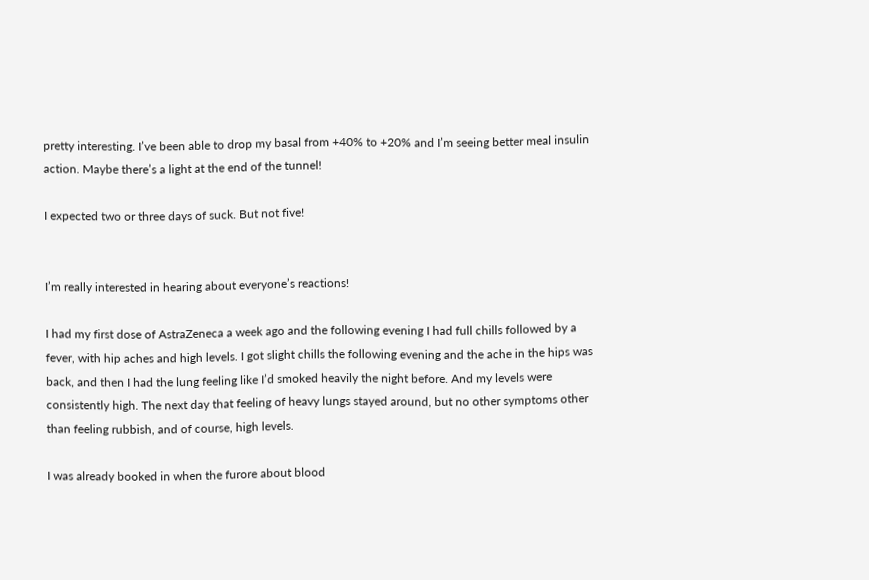pretty interesting. I’ve been able to drop my basal from +40% to +20% and I’m seeing better meal insulin action. Maybe there’s a light at the end of the tunnel!

I expected two or three days of suck. But not five!


I’m really interested in hearing about everyone’s reactions!

I had my first dose of AstraZeneca a week ago and the following evening I had full chills followed by a fever, with hip aches and high levels. I got slight chills the following evening and the ache in the hips was back, and then I had the lung feeling like I’d smoked heavily the night before. And my levels were consistently high. The next day that feeling of heavy lungs stayed around, but no other symptoms other than feeling rubbish, and of course, high levels.

I was already booked in when the furore about blood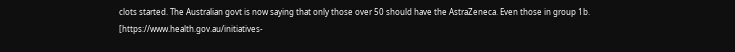clots started. The Australian govt is now saying that only those over 50 should have the AstraZeneca. Even those in group 1b. [https://www.health.gov.au/initiatives-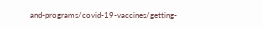and-programs/covid-19-vaccines/getting-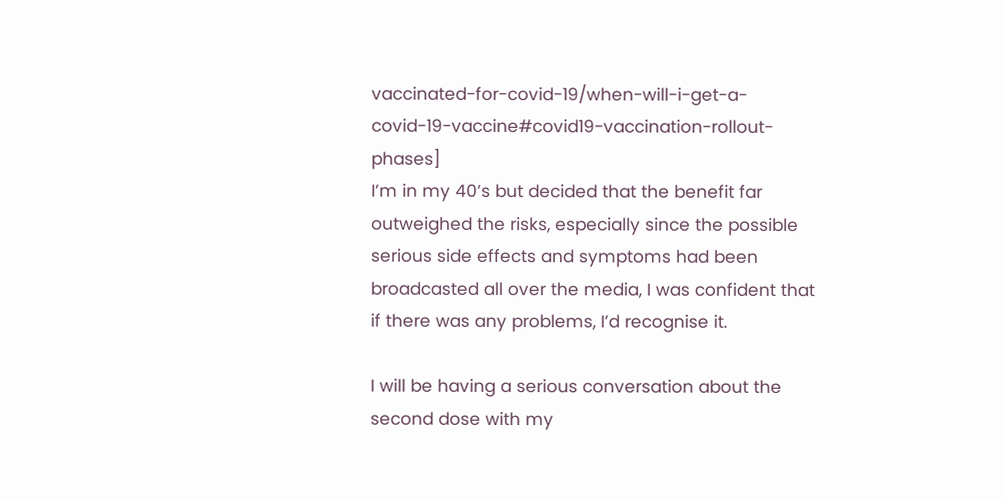vaccinated-for-covid-19/when-will-i-get-a-covid-19-vaccine#covid19-vaccination-rollout-phases]
I’m in my 40’s but decided that the benefit far outweighed the risks, especially since the possible serious side effects and symptoms had been broadcasted all over the media, I was confident that if there was any problems, I’d recognise it.

I will be having a serious conversation about the second dose with my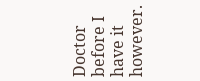Doctor before I have it however.